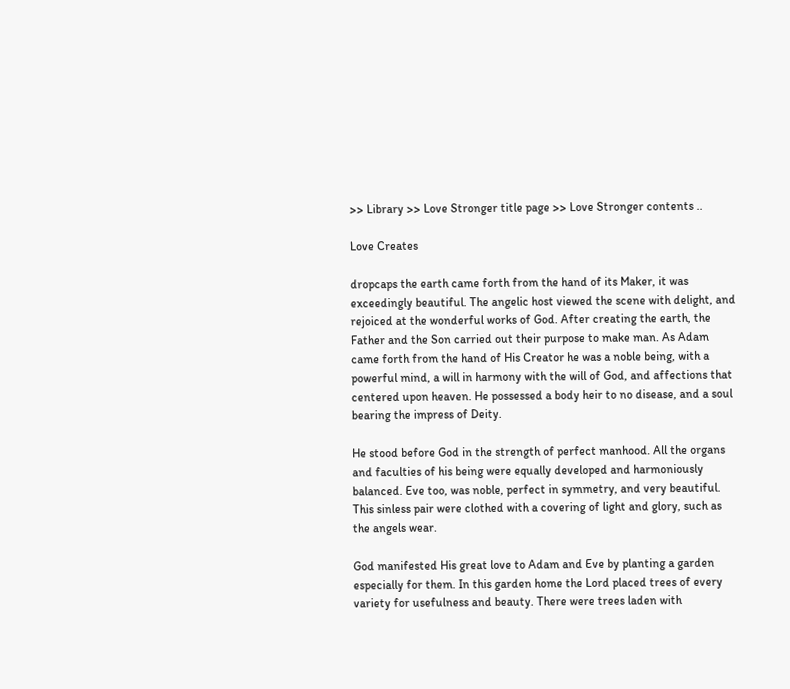>> Library >> Love Stronger title page >> Love Stronger contents ..

Love Creates

dropcaps the earth came forth from the hand of its Maker, it was exceedingly beautiful. The angelic host viewed the scene with delight, and rejoiced at the wonderful works of God. After creating the earth, the Father and the Son carried out their purpose to make man. As Adam came forth from the hand of His Creator he was a noble being, with a powerful mind, a will in harmony with the will of God, and affections that centered upon heaven. He possessed a body heir to no disease, and a soul bearing the impress of Deity.

He stood before God in the strength of perfect manhood. All the organs and faculties of his being were equally developed and harmoniously balanced. Eve too, was noble, perfect in symmetry, and very beautiful. This sinless pair were clothed with a covering of light and glory, such as the angels wear.

God manifested His great love to Adam and Eve by planting a garden especially for them. In this garden home the Lord placed trees of every variety for usefulness and beauty. There were trees laden with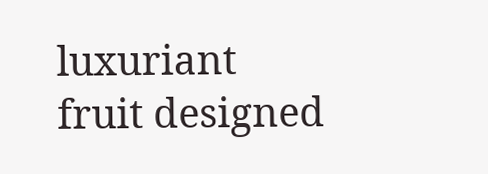luxuriant fruit designed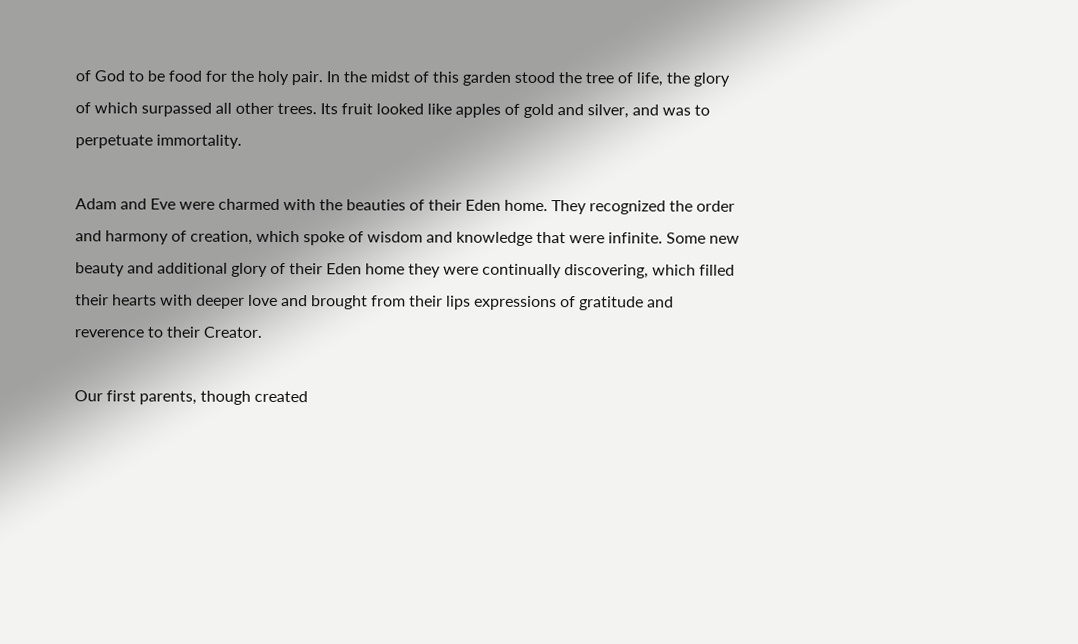of God to be food for the holy pair. In the midst of this garden stood the tree of life, the glory of which surpassed all other trees. Its fruit looked like apples of gold and silver, and was to perpetuate immortality.

Adam and Eve were charmed with the beauties of their Eden home. They recognized the order and harmony of creation, which spoke of wisdom and knowledge that were infinite. Some new beauty and additional glory of their Eden home they were continually discovering, which filled their hearts with deeper love and brought from their lips expressions of gratitude and reverence to their Creator.

Our first parents, though created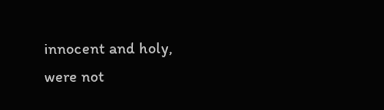innocent and holy, were not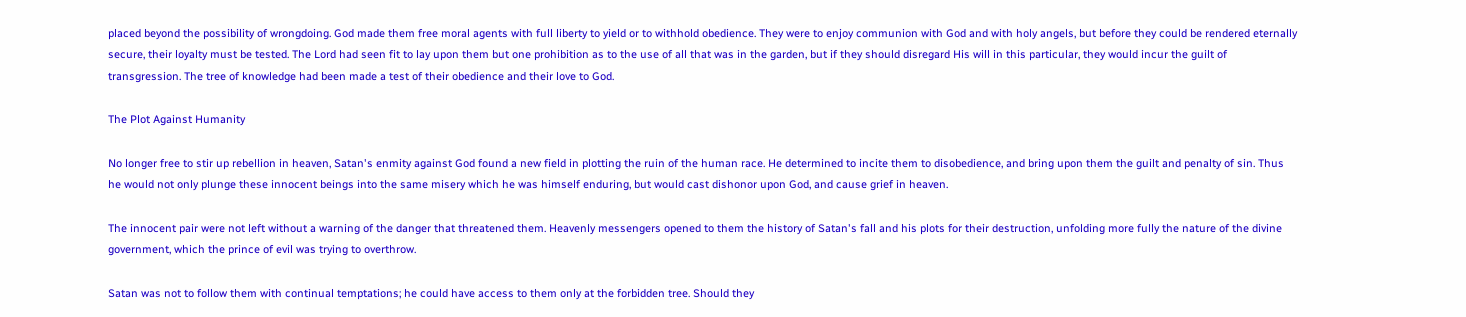placed beyond the possibility of wrongdoing. God made them free moral agents with full liberty to yield or to withhold obedience. They were to enjoy communion with God and with holy angels, but before they could be rendered eternally secure, their loyalty must be tested. The Lord had seen fit to lay upon them but one prohibition as to the use of all that was in the garden, but if they should disregard His will in this particular, they would incur the guilt of transgression. The tree of knowledge had been made a test of their obedience and their love to God.

The Plot Against Humanity

No longer free to stir up rebellion in heaven, Satan's enmity against God found a new field in plotting the ruin of the human race. He determined to incite them to disobedience, and bring upon them the guilt and penalty of sin. Thus he would not only plunge these innocent beings into the same misery which he was himself enduring, but would cast dishonor upon God, and cause grief in heaven.

The innocent pair were not left without a warning of the danger that threatened them. Heavenly messengers opened to them the history of Satan's fall and his plots for their destruction, unfolding more fully the nature of the divine government, which the prince of evil was trying to overthrow.

Satan was not to follow them with continual temptations; he could have access to them only at the forbidden tree. Should they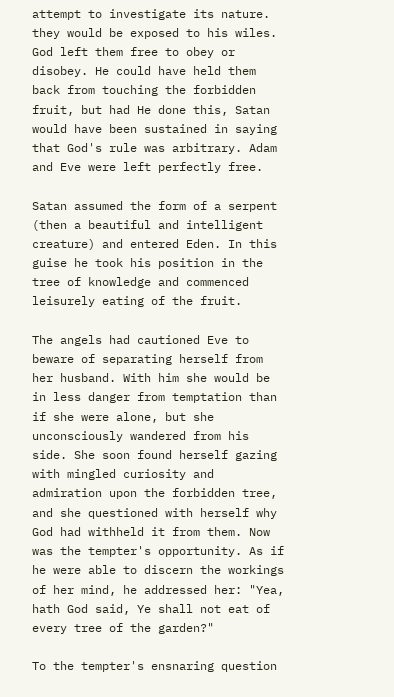attempt to investigate its nature. they would be exposed to his wiles. God left them free to obey or disobey. He could have held them back from touching the forbidden fruit, but had He done this, Satan would have been sustained in saying that God's rule was arbitrary. Adam and Eve were left perfectly free.

Satan assumed the form of a serpent (then a beautiful and intelligent creature) and entered Eden. In this guise he took his position in the tree of knowledge and commenced leisurely eating of the fruit.

The angels had cautioned Eve to beware of separating herself from her husband. With him she would be in less danger from temptation than if she were alone, but she unconsciously wandered from his side. She soon found herself gazing with mingled curiosity and admiration upon the forbidden tree, and she questioned with herself why God had withheld it from them. Now was the tempter's opportunity. As if he were able to discern the workings of her mind, he addressed her: "Yea, hath God said, Ye shall not eat of every tree of the garden?"

To the tempter's ensnaring question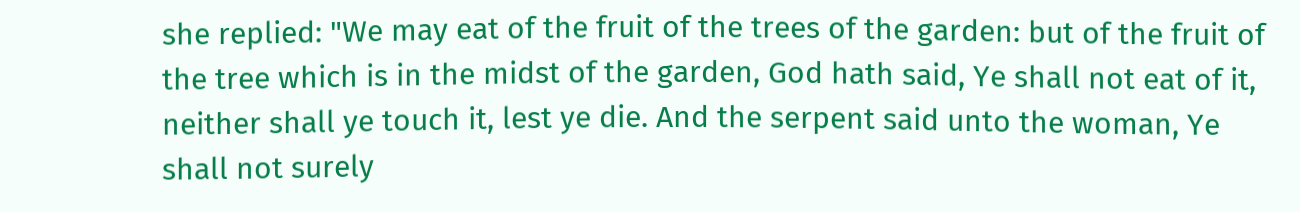she replied: "We may eat of the fruit of the trees of the garden: but of the fruit of the tree which is in the midst of the garden, God hath said, Ye shall not eat of it, neither shall ye touch it, lest ye die. And the serpent said unto the woman, Ye shall not surely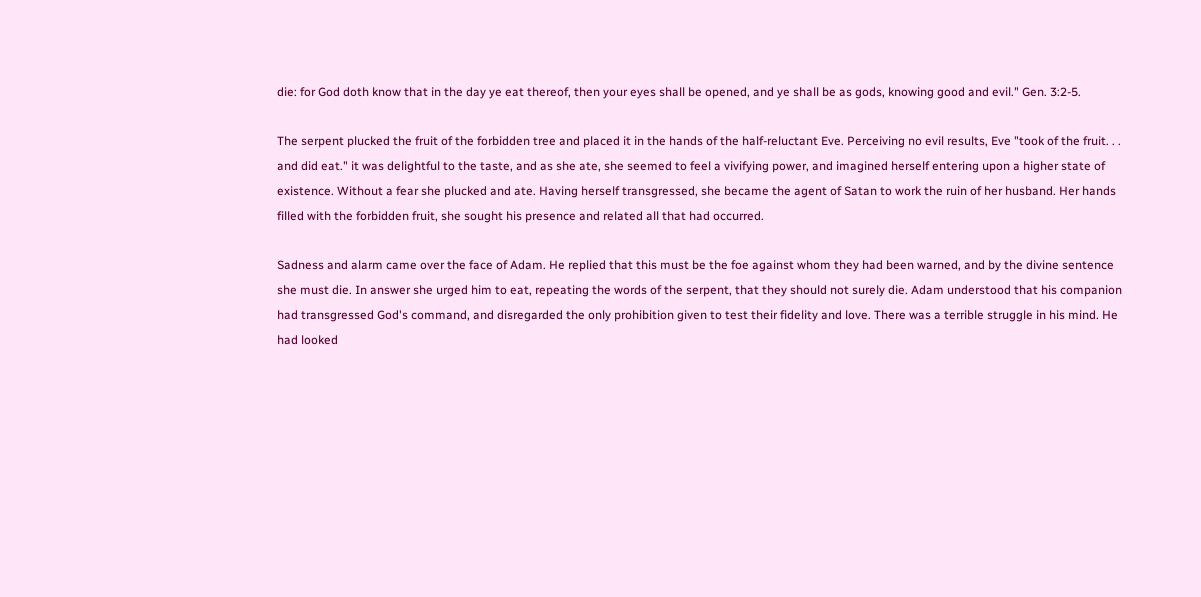die: for God doth know that in the day ye eat thereof, then your eyes shall be opened, and ye shall be as gods, knowing good and evil." Gen. 3:2-5.

The serpent plucked the fruit of the forbidden tree and placed it in the hands of the half-reluctant Eve. Perceiving no evil results, Eve "took of the fruit. . . and did eat." it was delightful to the taste, and as she ate, she seemed to feel a vivifying power, and imagined herself entering upon a higher state of existence. Without a fear she plucked and ate. Having herself transgressed, she became the agent of Satan to work the ruin of her husband. Her hands filled with the forbidden fruit, she sought his presence and related all that had occurred.

Sadness and alarm came over the face of Adam. He replied that this must be the foe against whom they had been warned, and by the divine sentence she must die. In answer she urged him to eat, repeating the words of the serpent, that they should not surely die. Adam understood that his companion had transgressed God's command, and disregarded the only prohibition given to test their fidelity and love. There was a terrible struggle in his mind. He had looked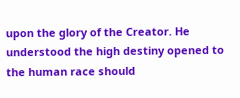upon the glory of the Creator. He understood the high destiny opened to the human race should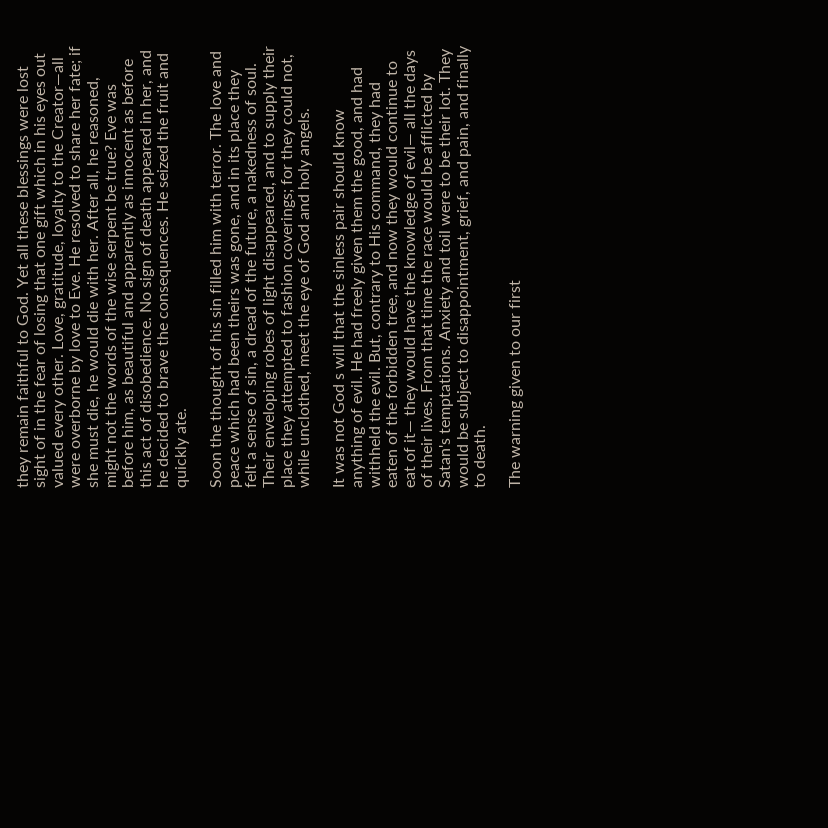they remain faithful to God. Yet all these blessings were lost sight of in the fear of losing that one gift which in his eyes out valued every other. Love, gratitude, loyalty to the Creator—all were overborne by love to Eve. He resolved to share her fate; if she must die, he would die with her. After all, he reasoned, might not the words of the wise serpent be true? Eve was before him, as beautiful and apparently as innocent as before this act of disobedience. No sign of death appeared in her, and he decided to brave the consequences. He seized the fruit and quickly ate.

Soon the thought of his sin filled him with terror. The love and peace which had been theirs was gone, and in its place they felt a sense of sin, a dread of the future, a nakedness of soul. Their enveloping robes of light disappeared, and to supply their place they attempted to fashion coverings; for they could not, while unclothed, meet the eye of God and holy angels.

It was not God s will that the sinless pair should know anything of evil. He had freely given them the good, and had withheld the evil. But, contrary to His command, they had eaten of the forbidden tree, and now they would continue to eat of it— they would have the knowledge of evil— all the days of their lives. From that time the race would be afflicted by Satan's temptations. Anxiety and toil were to be their lot. They would be subject to disappointment, grief, and pain, and finally to death.

The warning given to our first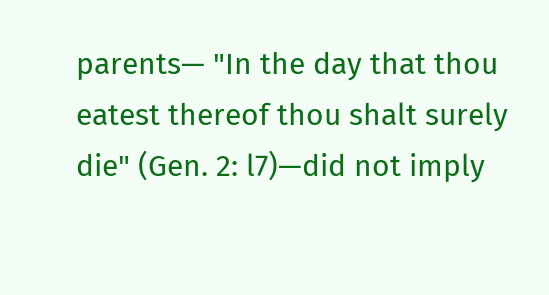parents— "In the day that thou eatest thereof thou shalt surely die" (Gen. 2: l7)—did not imply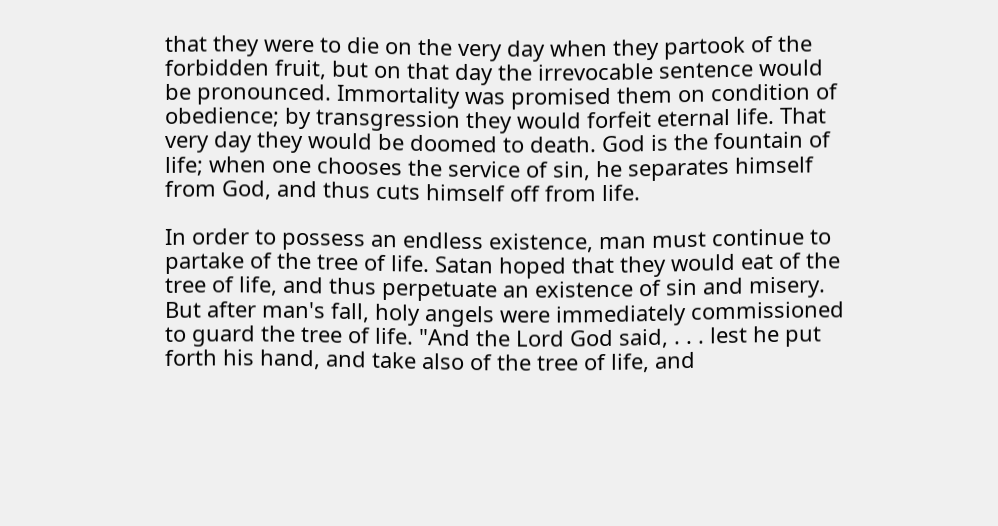that they were to die on the very day when they partook of the forbidden fruit, but on that day the irrevocable sentence would be pronounced. Immortality was promised them on condition of obedience; by transgression they would forfeit eternal life. That very day they would be doomed to death. God is the fountain of life; when one chooses the service of sin, he separates himself from God, and thus cuts himself off from life.

In order to possess an endless existence, man must continue to partake of the tree of life. Satan hoped that they would eat of the tree of life, and thus perpetuate an existence of sin and misery. But after man's fall, holy angels were immediately commissioned to guard the tree of life. "And the Lord God said, . . . lest he put forth his hand, and take also of the tree of life, and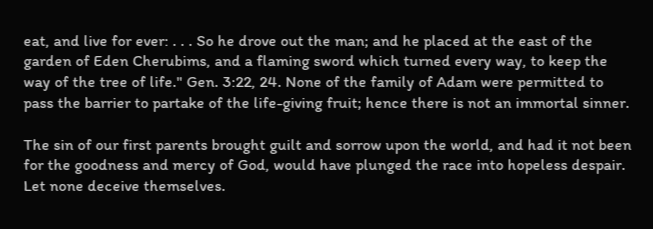eat, and live for ever: . . . So he drove out the man; and he placed at the east of the garden of Eden Cherubims, and a flaming sword which turned every way, to keep the way of the tree of life." Gen. 3:22, 24. None of the family of Adam were permitted to pass the barrier to partake of the life-giving fruit; hence there is not an immortal sinner.

The sin of our first parents brought guilt and sorrow upon the world, and had it not been for the goodness and mercy of God, would have plunged the race into hopeless despair. Let none deceive themselves.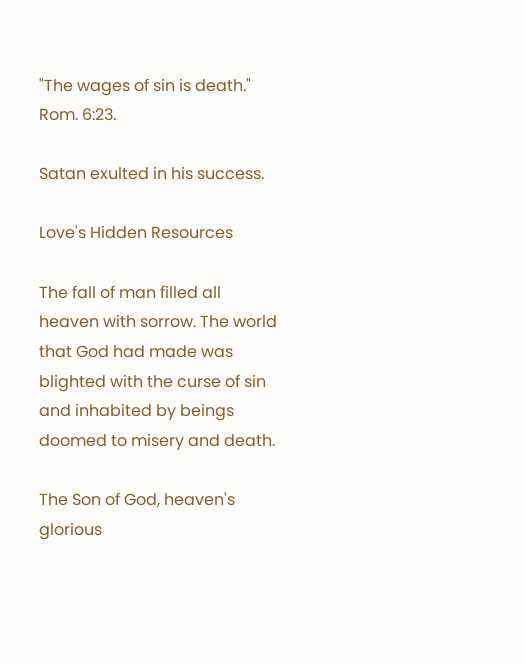"The wages of sin is death." Rom. 6:23.

Satan exulted in his success.

Love's Hidden Resources

The fall of man filled all heaven with sorrow. The world that God had made was blighted with the curse of sin and inhabited by beings doomed to misery and death.

The Son of God, heaven's glorious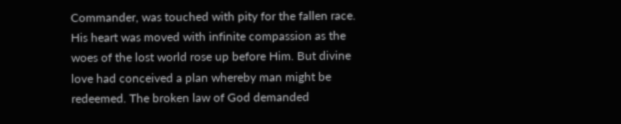Commander, was touched with pity for the fallen race. His heart was moved with infinite compassion as the woes of the lost world rose up before Him. But divine love had conceived a plan whereby man might be redeemed. The broken law of God demanded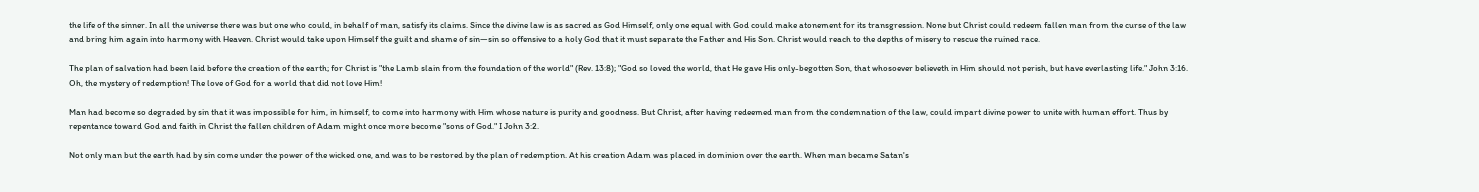the life of the sinner. In all the universe there was but one who could, in behalf of man, satisfy its claims. Since the divine law is as sacred as God Himself, only one equal with God could make atonement for its transgression. None but Christ could redeem fallen man from the curse of the law and bring him again into harmony with Heaven. Christ would take upon Himself the guilt and shame of sin—sin so offensive to a holy God that it must separate the Father and His Son. Christ would reach to the depths of misery to rescue the ruined race.

The plan of salvation had been laid before the creation of the earth; for Christ is "the Lamb slain from the foundation of the world" (Rev. 13:8); "God so loved the world, that He gave His only-begotten Son, that whosoever believeth in Him should not perish, but have everlasting life." John 3:16. Oh, the mystery of redemption! The love of God for a world that did not love Him!

Man had become so degraded by sin that it was impossible for him, in himself, to come into harmony with Him whose nature is purity and goodness. But Christ, after having redeemed man from the condemnation of the law, could impart divine power to unite with human effort. Thus by repentance toward God and faith in Christ the fallen children of Adam might once more become "sons of God." I John 3:2.

Not only man but the earth had by sin come under the power of the wicked one, and was to be restored by the plan of redemption. At his creation Adam was placed in dominion over the earth. When man became Satan's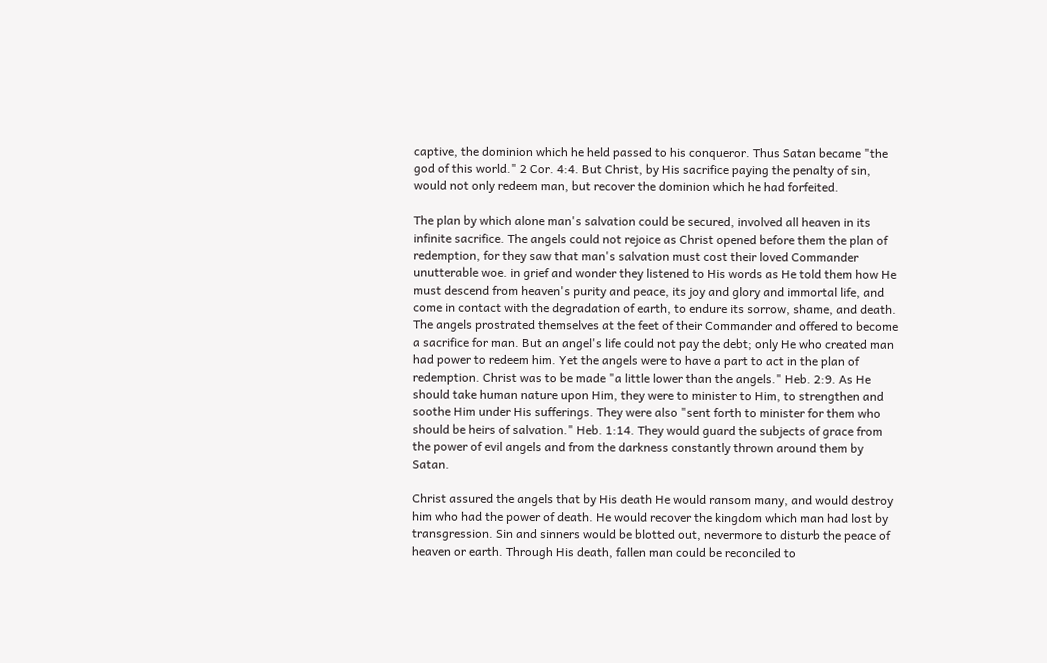captive, the dominion which he held passed to his conqueror. Thus Satan became "the god of this world." 2 Cor. 4:4. But Christ, by His sacrifice paying the penalty of sin, would not only redeem man, but recover the dominion which he had forfeited.

The plan by which alone man's salvation could be secured, involved all heaven in its infinite sacrifice. The angels could not rejoice as Christ opened before them the plan of redemption, for they saw that man's salvation must cost their loved Commander unutterable woe. in grief and wonder they listened to His words as He told them how He must descend from heaven's purity and peace, its joy and glory and immortal life, and come in contact with the degradation of earth, to endure its sorrow, shame, and death. The angels prostrated themselves at the feet of their Commander and offered to become a sacrifice for man. But an angel's life could not pay the debt; only He who created man had power to redeem him. Yet the angels were to have a part to act in the plan of redemption. Christ was to be made "a little lower than the angels." Heb. 2:9. As He should take human nature upon Him, they were to minister to Him, to strengthen and soothe Him under His sufferings. They were also "sent forth to minister for them who should be heirs of salvation." Heb. 1:14. They would guard the subjects of grace from the power of evil angels and from the darkness constantly thrown around them by Satan.

Christ assured the angels that by His death He would ransom many, and would destroy him who had the power of death. He would recover the kingdom which man had lost by transgression. Sin and sinners would be blotted out, nevermore to disturb the peace of heaven or earth. Through His death, fallen man could be reconciled to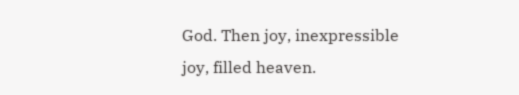God. Then joy, inexpressible joy, filled heaven.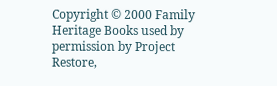Copyright © 2000 Family Heritage Books used by permission by Project Restore,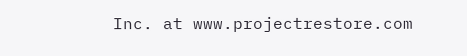Inc. at www.projectrestore.com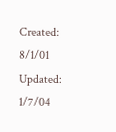Created: 8/1/01 Updated: 1/7/04